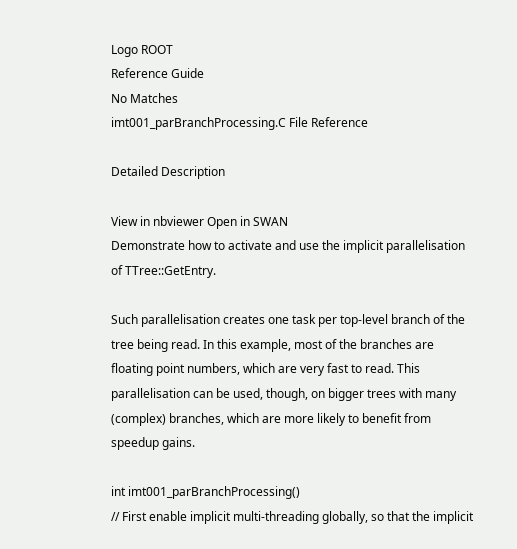Logo ROOT
Reference Guide
No Matches
imt001_parBranchProcessing.C File Reference

Detailed Description

View in nbviewer Open in SWAN
Demonstrate how to activate and use the implicit parallelisation of TTree::GetEntry.

Such parallelisation creates one task per top-level branch of the tree being read. In this example, most of the branches are floating point numbers, which are very fast to read. This parallelisation can be used, though, on bigger trees with many (complex) branches, which are more likely to benefit from speedup gains.

int imt001_parBranchProcessing()
// First enable implicit multi-threading globally, so that the implicit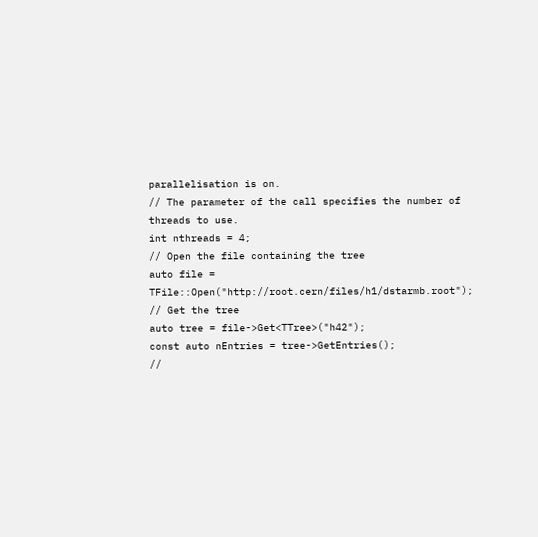parallelisation is on.
// The parameter of the call specifies the number of threads to use.
int nthreads = 4;
// Open the file containing the tree
auto file = TFile::Open("http://root.cern/files/h1/dstarmb.root");
// Get the tree
auto tree = file->Get<TTree>("h42");
const auto nEntries = tree->GetEntries();
//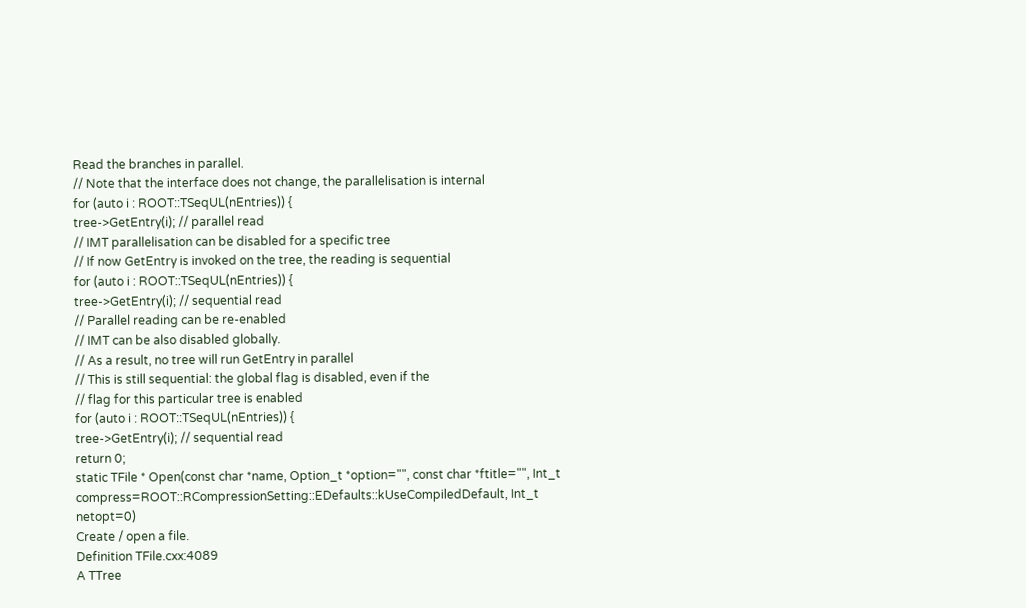Read the branches in parallel.
// Note that the interface does not change, the parallelisation is internal
for (auto i : ROOT::TSeqUL(nEntries)) {
tree->GetEntry(i); // parallel read
// IMT parallelisation can be disabled for a specific tree
// If now GetEntry is invoked on the tree, the reading is sequential
for (auto i : ROOT::TSeqUL(nEntries)) {
tree->GetEntry(i); // sequential read
// Parallel reading can be re-enabled
// IMT can be also disabled globally.
// As a result, no tree will run GetEntry in parallel
// This is still sequential: the global flag is disabled, even if the
// flag for this particular tree is enabled
for (auto i : ROOT::TSeqUL(nEntries)) {
tree->GetEntry(i); // sequential read
return 0;
static TFile * Open(const char *name, Option_t *option="", const char *ftitle="", Int_t compress=ROOT::RCompressionSetting::EDefaults::kUseCompiledDefault, Int_t netopt=0)
Create / open a file.
Definition TFile.cxx:4089
A TTree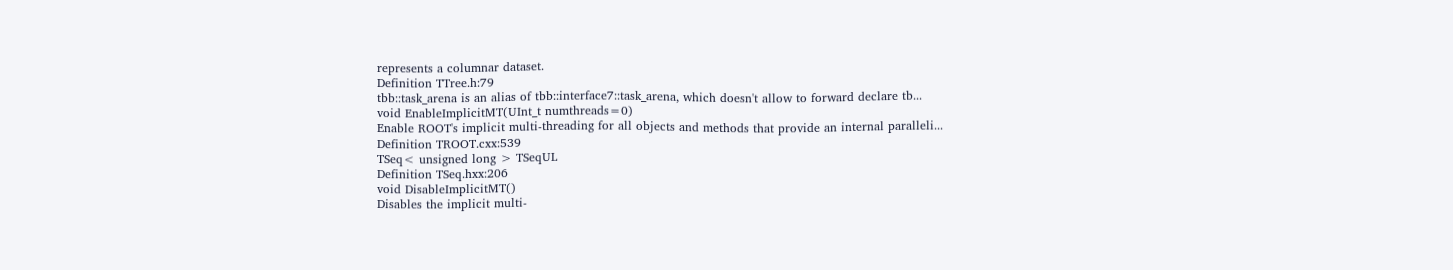represents a columnar dataset.
Definition TTree.h:79
tbb::task_arena is an alias of tbb::interface7::task_arena, which doesn't allow to forward declare tb...
void EnableImplicitMT(UInt_t numthreads=0)
Enable ROOT's implicit multi-threading for all objects and methods that provide an internal paralleli...
Definition TROOT.cxx:539
TSeq< unsigned long > TSeqUL
Definition TSeq.hxx:206
void DisableImplicitMT()
Disables the implicit multi-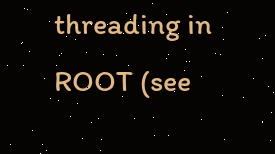threading in ROOT (see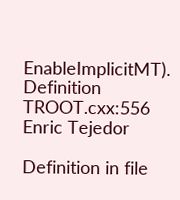EnableImplicitMT).
Definition TROOT.cxx:556
Enric Tejedor

Definition in file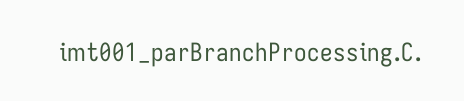imt001_parBranchProcessing.C.